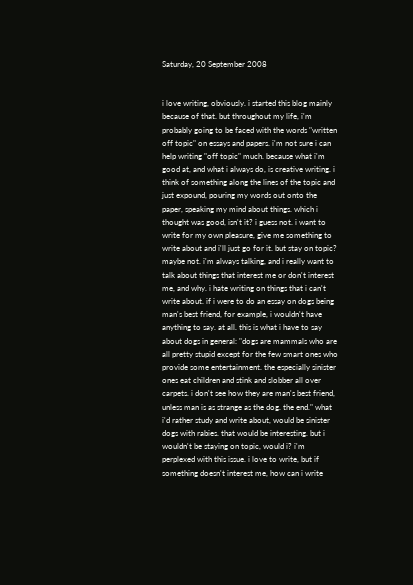Saturday, 20 September 2008


i love writing, obviously. i started this blog mainly because of that. but throughout my life, i'm probably going to be faced with the words "written off topic" on essays and papers. i'm not sure i can help writing "off topic" much. because what i'm good at, and what i always do, is creative writing. i think of something along the lines of the topic and just expound, pouring my words out onto the paper, speaking my mind about things. which i thought was good, isn't it? i guess not. i want to write for my own pleasure, give me something to write about and i'll just go for it. but stay on topic? maybe not. i'm always talking, and i really want to talk about things that interest me or don't interest me, and why. i hate writing on things that i can't write about. if i were to do an essay on dogs being man's best friend, for example, i wouldn't have anything to say. at all. this is what i have to say about dogs in general: "dogs are mammals who are all pretty stupid except for the few smart ones who provide some entertainment. the especially sinister ones eat children and stink and slobber all over carpets. i don't see how they are man's best friend, unless man is as strange as the dog. the end." what i'd rather study and write about, would be sinister dogs with rabies. that would be interesting. but i wouldn't be staying on topic, would i? i'm perplexed with this issue. i love to write, but if something doesn't interest me, how can i write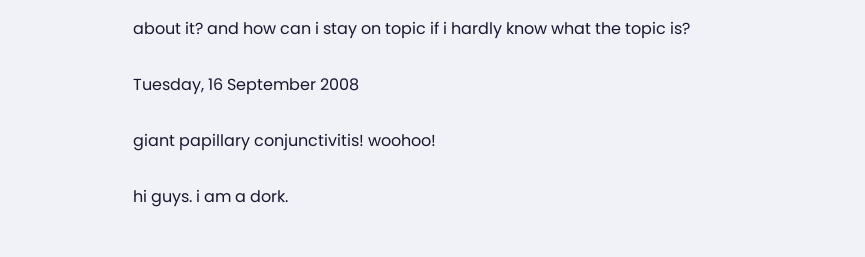about it? and how can i stay on topic if i hardly know what the topic is?

Tuesday, 16 September 2008

giant papillary conjunctivitis! woohoo!

hi guys. i am a dork.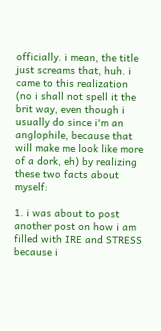officially. i mean, the title just screams that, huh. i came to this realization (no i shall not spell it the brit way, even though i usually do since i'm an anglophile, because that will make me look like more of a dork, eh) by realizing these two facts about myself:

1. i was about to post another post on how i am filled with IRE and STRESS because i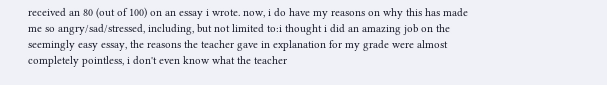received an 80 (out of 100) on an essay i wrote. now, i do have my reasons on why this has made me so angry/sad/stressed, including, but not limited to:i thought i did an amazing job on the seemingly easy essay, the reasons the teacher gave in explanation for my grade were almost completely pointless, i don't even know what the teacher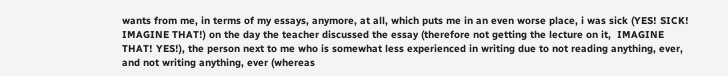wants from me, in terms of my essays, anymore, at all, which puts me in an even worse place, i was sick (YES! SICK! IMAGINE THAT!) on the day the teacher discussed the essay (therefore not getting the lecture on it,  IMAGINE THAT! YES!), the person next to me who is somewhat less experienced in writing due to not reading anything, ever, and not writing anything, ever (whereas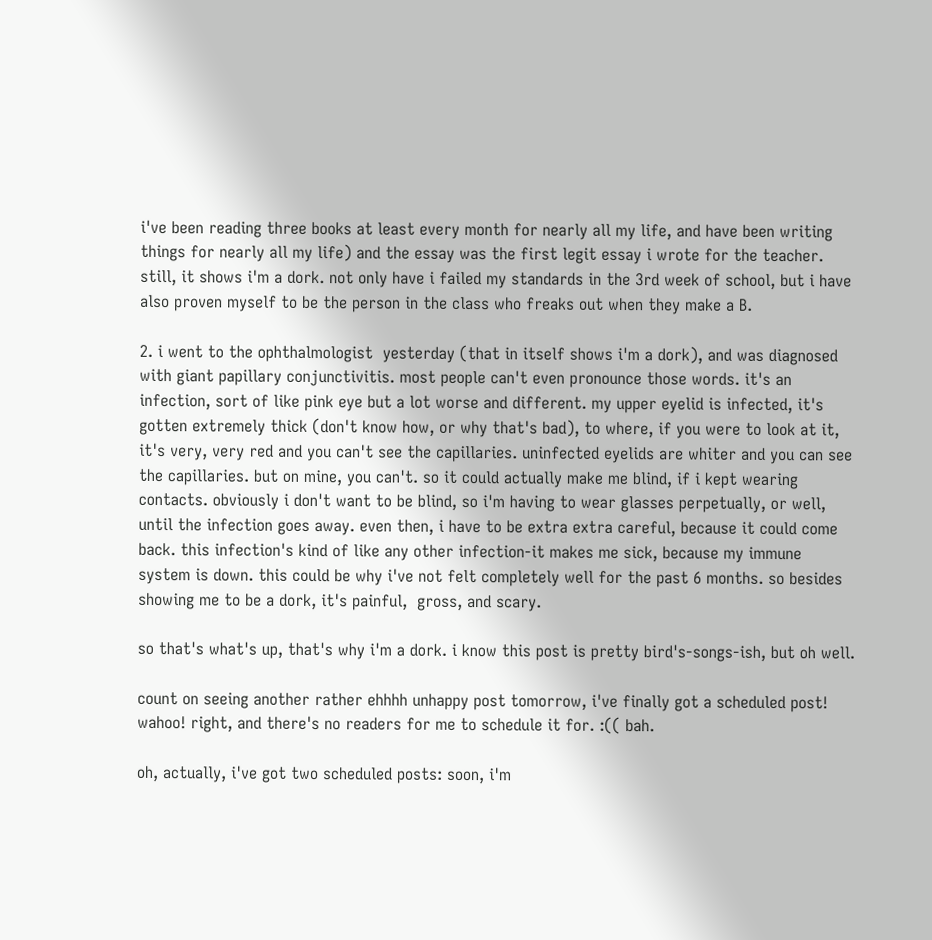i've been reading three books at least every month for nearly all my life, and have been writing things for nearly all my life) and the essay was the first legit essay i wrote for the teacher. still, it shows i'm a dork. not only have i failed my standards in the 3rd week of school, but i have also proven myself to be the person in the class who freaks out when they make a B.

2. i went to the ophthalmologist  yesterday (that in itself shows i'm a dork), and was diagnosed with giant papillary conjunctivitis. most people can't even pronounce those words. it's an infection, sort of like pink eye but a lot worse and different. my upper eyelid is infected, it's gotten extremely thick (don't know how, or why that's bad), to where, if you were to look at it, it's very, very red and you can't see the capillaries. uninfected eyelids are whiter and you can see the capillaries. but on mine, you can't. so it could actually make me blind, if i kept wearing contacts. obviously i don't want to be blind, so i'm having to wear glasses perpetually, or well, until the infection goes away. even then, i have to be extra extra careful, because it could come back. this infection's kind of like any other infection-it makes me sick, because my immune system is down. this could be why i've not felt completely well for the past 6 months. so besides showing me to be a dork, it's painful,  gross, and scary.

so that's what's up, that's why i'm a dork. i know this post is pretty bird's-songs-ish, but oh well.

count on seeing another rather ehhhh unhappy post tomorrow, i've finally got a scheduled post! wahoo! right, and there's no readers for me to schedule it for. :(( bah.

oh, actually, i've got two scheduled posts: soon, i'm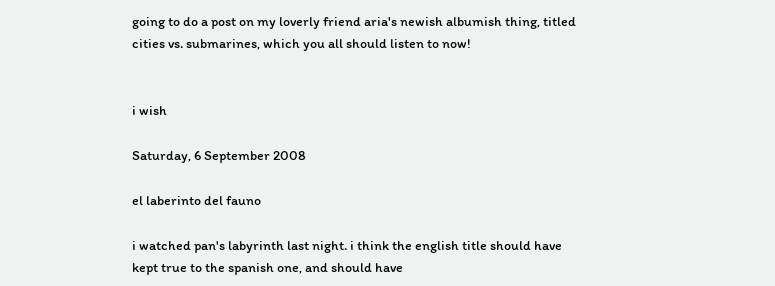going to do a post on my loverly friend aria's newish albumish thing, titled cities vs. submarines, which you all should listen to now!


i wish

Saturday, 6 September 2008

el laberinto del fauno

i watched pan's labyrinth last night. i think the english title should have kept true to the spanish one, and should have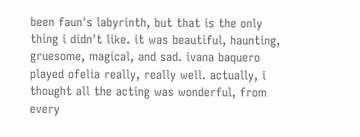been faun's labyrinth, but that is the only thing i didn't like. it was beautiful, haunting, gruesome, magical, and sad. ivana baquero played ofelia really, really well. actually, i thought all the acting was wonderful, from every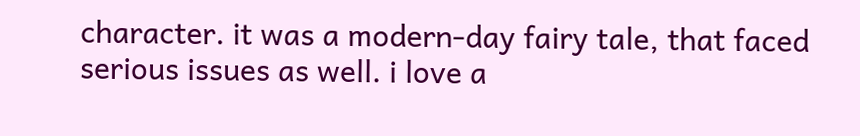character. it was a modern-day fairy tale, that faced serious issues as well. i love a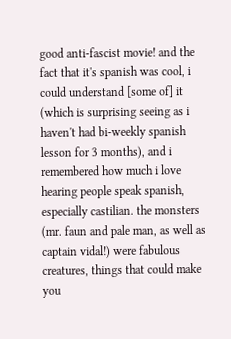good anti-fascist movie! and the fact that it's spanish was cool, i could understand [some of] it (which is surprising seeing as i haven't had bi-weekly spanish lesson for 3 months), and i remembered how much i love hearing people speak spanish, especially castilian. the monsters (mr. faun and pale man, as well as captain vidal!) were fabulous creatures, things that could make you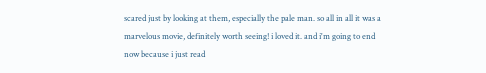scared just by looking at them, especially the pale man. so all in all it was a marvelous movie, definitely worth seeing! i loved it. and i'm going to end now because i just read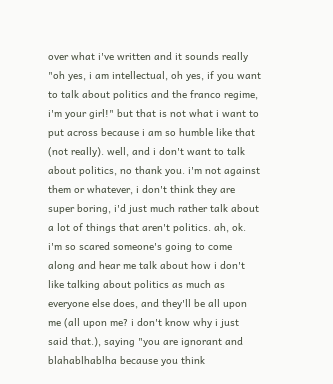over what i've written and it sounds really "oh yes, i am intellectual, oh yes, if you want to talk about politics and the franco regime, i'm your girl!" but that is not what i want to put across because i am so humble like that (not really). well, and i don't want to talk about politics, no thank you. i'm not against them or whatever, i don't think they are super boring, i'd just much rather talk about a lot of things that aren't politics. ah, ok. i'm so scared someone's going to come along and hear me talk about how i don't like talking about politics as much as everyone else does, and they'll be all upon me (all upon me? i don't know why i just said that.), saying "you are ignorant and blahablhablha because you think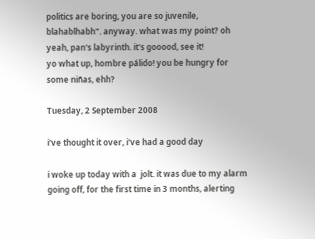politics are boring, you are so juvenile, blahablhabh". anyway. what was my point? oh yeah, pan's labyrinth. it's gooood, see it!
yo what up, hombre pálido! you be hungry for some niñas, ehh?

Tuesday, 2 September 2008

i've thought it over, i've had a good day

i woke up today with a  jolt. it was due to my alarm going off, for the first time in 3 months, alerting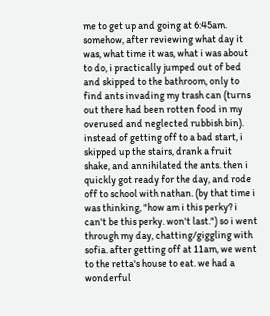me to get up and going at 6:45am. somehow, after reviewing what day it was, what time it was, what i was about to do, i practically jumped out of bed and skipped to the bathroom, only to find ants invading my trash can (turns out there had been rotten food in my overused and neglected rubbish bin). instead of getting off to a bad start, i skipped up the stairs, drank a fruit shake, and annihilated the ants. then i quickly got ready for the day, and rode off to school with nathan. (by that time i was thinking, "how am i this perky? i can't be this perky. won't last.") so i went through my day, chatting/giggling with sofia. after getting off at 11am, we went to the retta's house to eat. we had a wonderful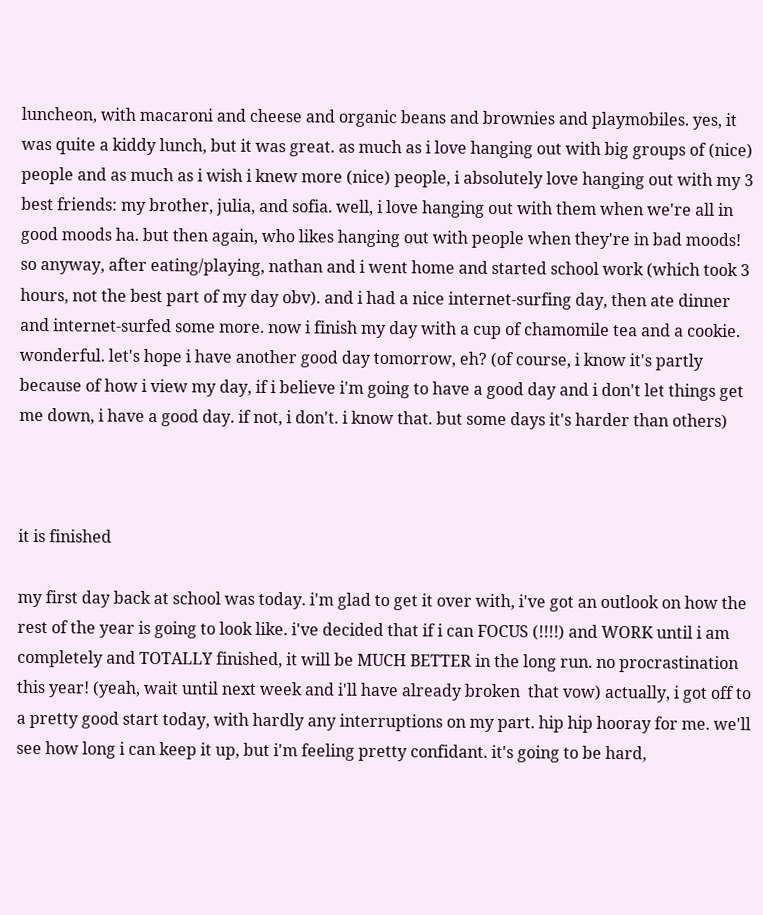luncheon, with macaroni and cheese and organic beans and brownies and playmobiles. yes, it was quite a kiddy lunch, but it was great. as much as i love hanging out with big groups of (nice) people and as much as i wish i knew more (nice) people, i absolutely love hanging out with my 3 best friends: my brother, julia, and sofia. well, i love hanging out with them when we're all in good moods ha. but then again, who likes hanging out with people when they're in bad moods! so anyway, after eating/playing, nathan and i went home and started school work (which took 3 hours, not the best part of my day obv). and i had a nice internet-surfing day, then ate dinner and internet-surfed some more. now i finish my day with a cup of chamomile tea and a cookie. wonderful. let's hope i have another good day tomorrow, eh? (of course, i know it's partly because of how i view my day, if i believe i'm going to have a good day and i don't let things get me down, i have a good day. if not, i don't. i know that. but some days it's harder than others)



it is finished

my first day back at school was today. i'm glad to get it over with, i've got an outlook on how the rest of the year is going to look like. i've decided that if i can FOCUS (!!!!) and WORK until i am completely and TOTALLY finished, it will be MUCH BETTER in the long run. no procrastination this year! (yeah, wait until next week and i'll have already broken  that vow) actually, i got off to a pretty good start today, with hardly any interruptions on my part. hip hip hooray for me. we'll see how long i can keep it up, but i'm feeling pretty confidant. it's going to be hard,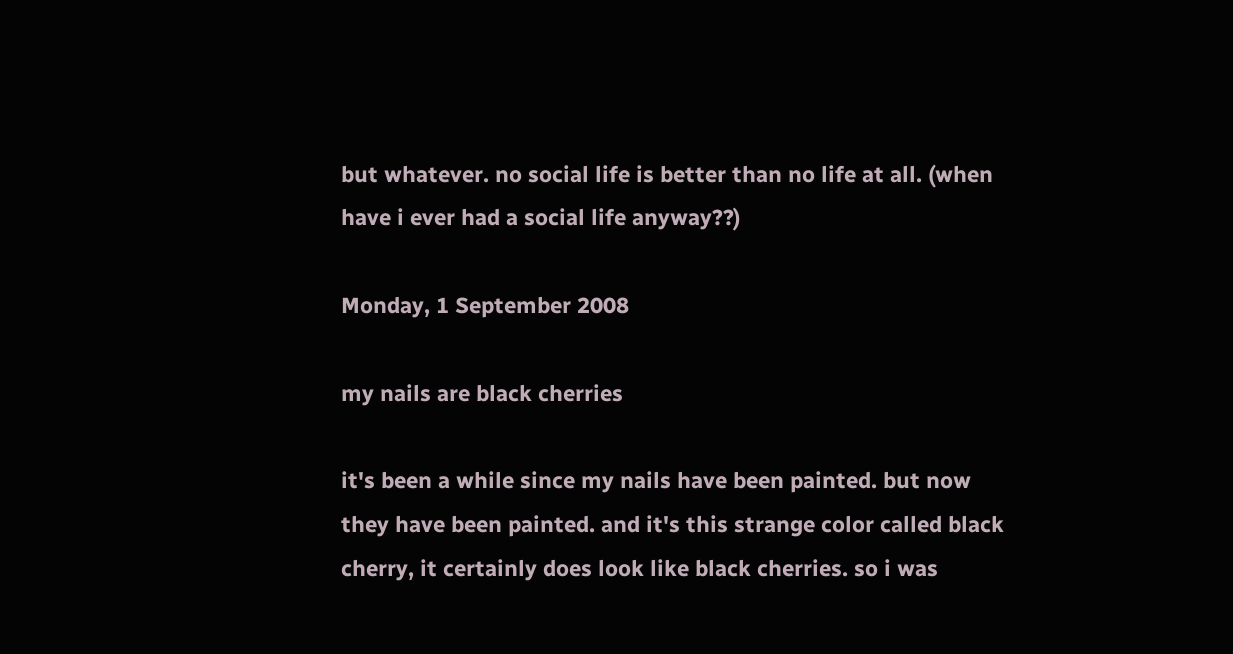but whatever. no social life is better than no life at all. (when have i ever had a social life anyway??)

Monday, 1 September 2008

my nails are black cherries

it's been a while since my nails have been painted. but now they have been painted. and it's this strange color called black cherry, it certainly does look like black cherries. so i was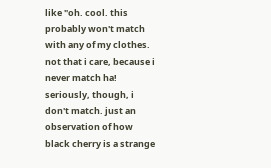like "oh. cool. this probably won't match with any of my clothes. not that i care, because i never match ha! seriously, though, i don't match. just an observation of how black cherry is a strange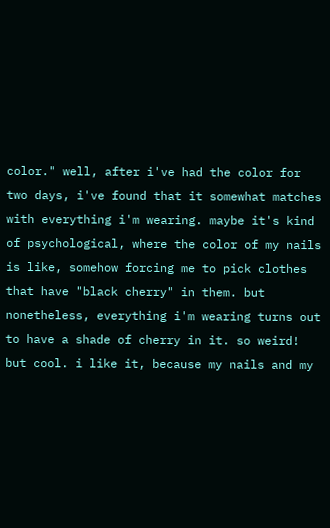color." well, after i've had the color for two days, i've found that it somewhat matches with everything i'm wearing. maybe it's kind of psychological, where the color of my nails is like, somehow forcing me to pick clothes that have "black cherry" in them. but nonetheless, everything i'm wearing turns out to have a shade of cherry in it. so weird! but cool. i like it, because my nails and my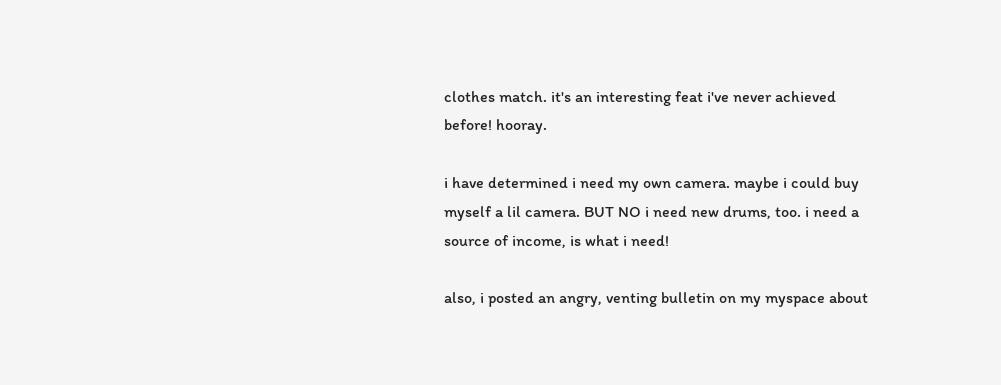clothes match. it's an interesting feat i've never achieved before! hooray.

i have determined i need my own camera. maybe i could buy myself a lil camera. BUT NO i need new drums, too. i need a source of income, is what i need!

also, i posted an angry, venting bulletin on my myspace about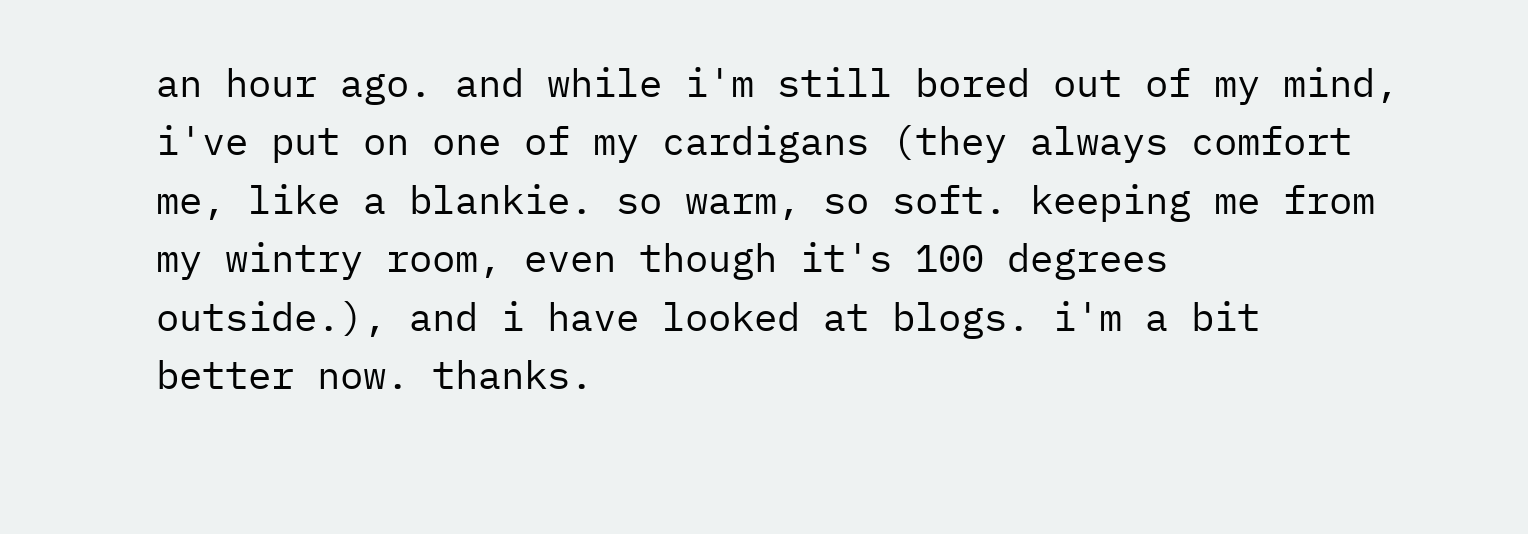an hour ago. and while i'm still bored out of my mind, i've put on one of my cardigans (they always comfort me, like a blankie. so warm, so soft. keeping me from my wintry room, even though it's 100 degrees outside.), and i have looked at blogs. i'm a bit better now. thanks.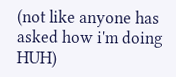(not like anyone has asked how i'm doing HUH)